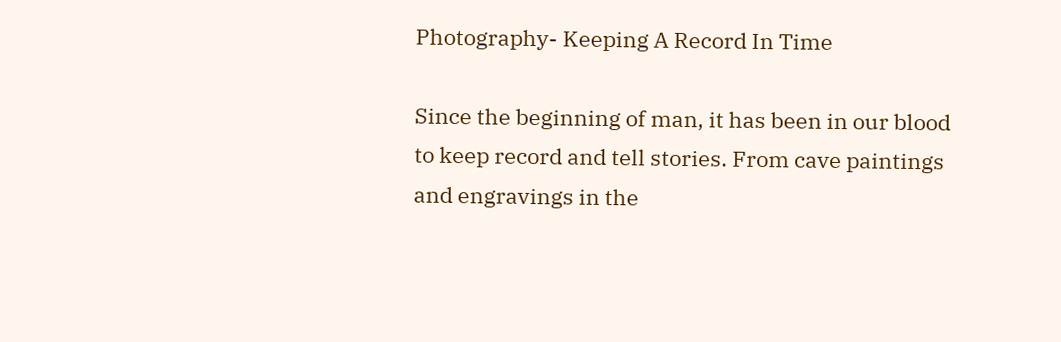Photography- Keeping A Record In Time

Since the beginning of man, it has been in our blood to keep record and tell stories. From cave paintings and engravings in the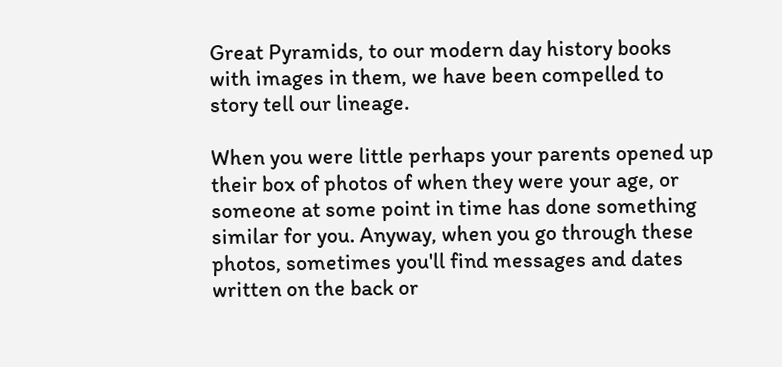Great Pyramids, to our modern day history books with images in them, we have been compelled to story tell our lineage.

When you were little perhaps your parents opened up their box of photos of when they were your age, or someone at some point in time has done something similar for you. Anyway, when you go through these photos, sometimes you'll find messages and dates written on the back or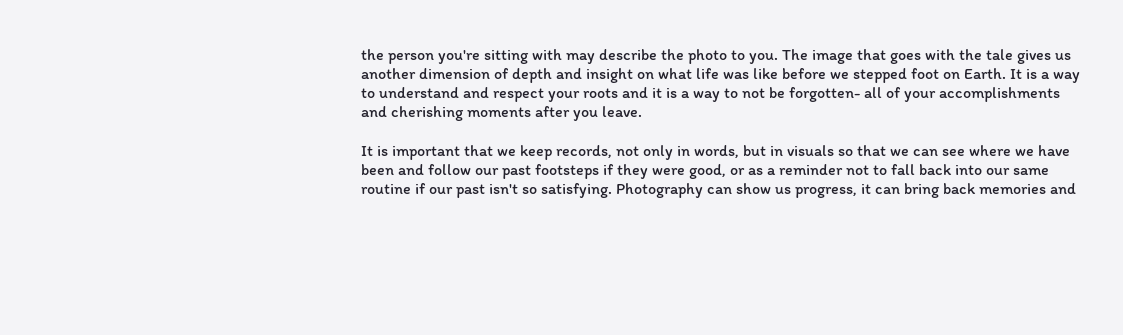the person you're sitting with may describe the photo to you. The image that goes with the tale gives us another dimension of depth and insight on what life was like before we stepped foot on Earth. It is a way to understand and respect your roots and it is a way to not be forgotten- all of your accomplishments and cherishing moments after you leave.

It is important that we keep records, not only in words, but in visuals so that we can see where we have been and follow our past footsteps if they were good, or as a reminder not to fall back into our same routine if our past isn't so satisfying. Photography can show us progress, it can bring back memories and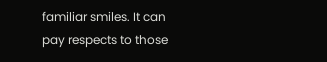familiar smiles. It can pay respects to those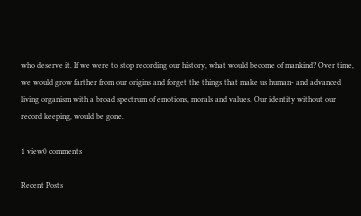who deserve it. If we were to stop recording our history, what would become of mankind? Over time, we would grow farther from our origins and forget the things that make us human- and advanced living organism with a broad spectrum of emotions, morals and values. Our identity without our record keeping, would be gone.

1 view0 comments

Recent Posts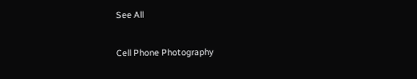See All

Cell Phone Photography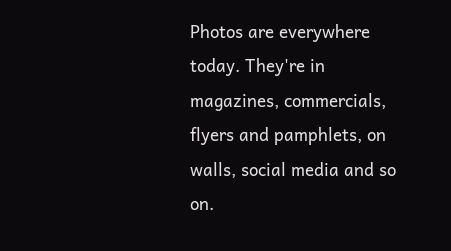Photos are everywhere today. They're in magazines, commercials, flyers and pamphlets, on walls, social media and so on.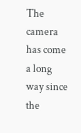The camera has come a long way since the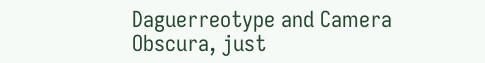Daguerreotype and Camera Obscura, just